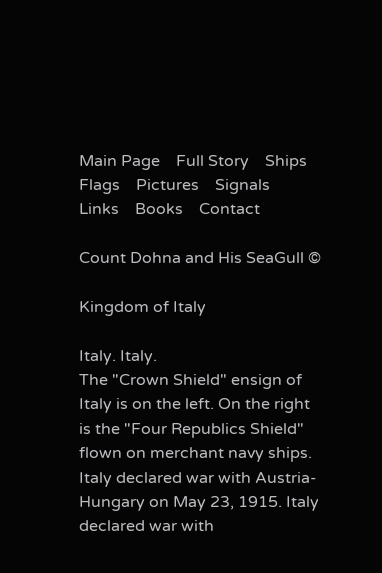Main Page    Full Story    Ships    Flags    Pictures    Signals    Links    Books    Contact

Count Dohna and His SeaGull ©

Kingdom of Italy

Italy. Italy.
The "Crown Shield" ensign of Italy is on the left. On the right is the "Four Republics Shield" flown on merchant navy ships.
Italy declared war with Austria-Hungary on May 23, 1915. Italy declared war with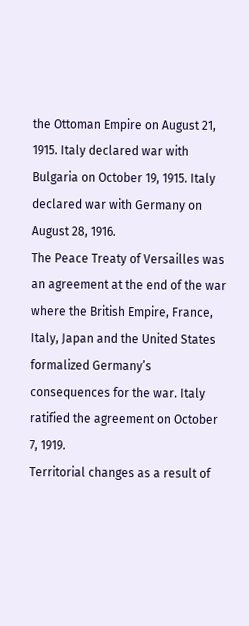the Ottoman Empire on August 21, 1915. Italy declared war with Bulgaria on October 19, 1915. Italy declared war with Germany on August 28, 1916.
The Peace Treaty of Versailles was an agreement at the end of the war where the British Empire, France, Italy, Japan and the United States formalized Germany’s consequences for the war. Italy ratified the agreement on October 7, 1919.
Territorial changes as a result of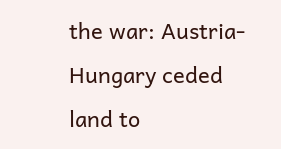the war: Austria-Hungary ceded land to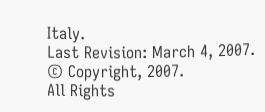Italy.
Last Revision: March 4, 2007.
© Copyright, 2007.
All Rights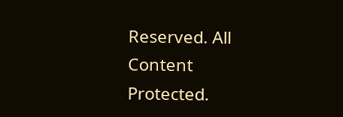Reserved. All Content Protected.